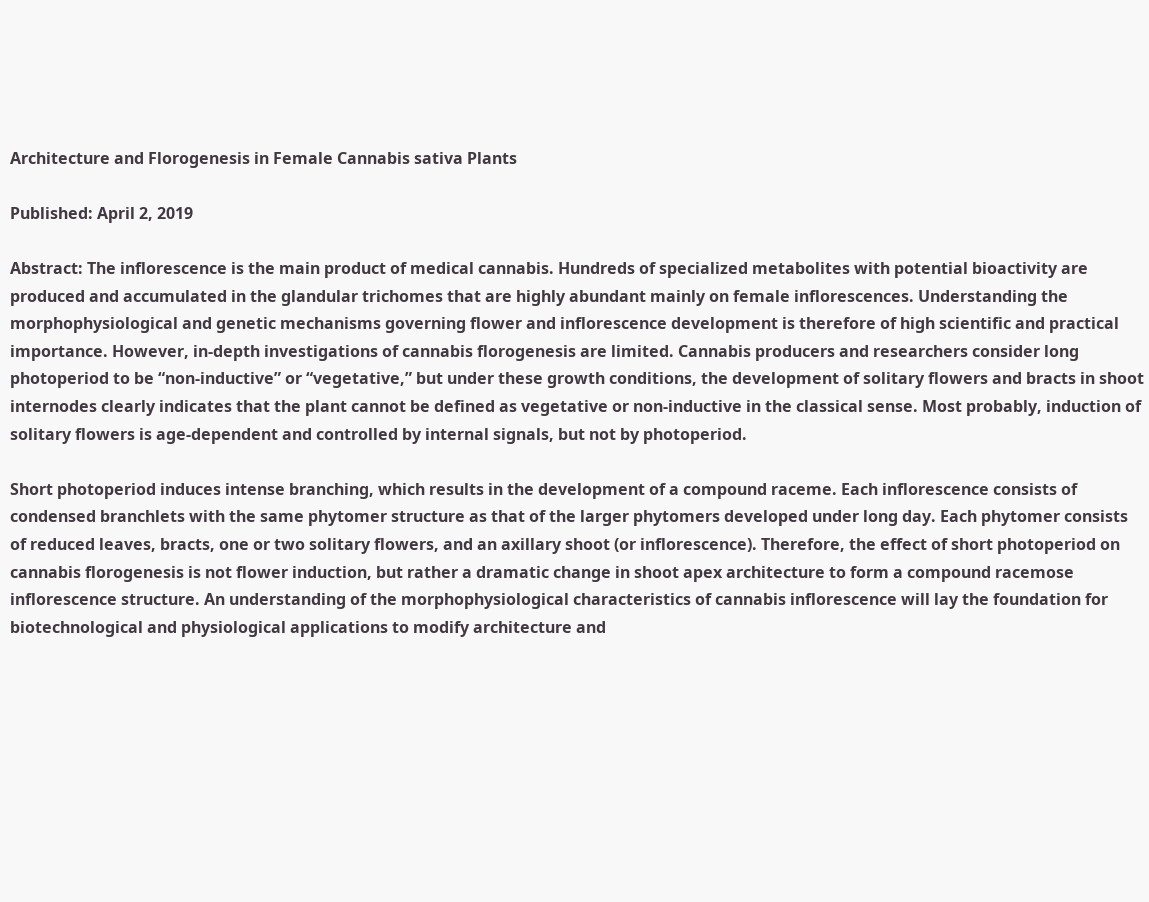Architecture and Florogenesis in Female Cannabis sativa Plants

Published: April 2, 2019

Abstract: The inflorescence is the main product of medical cannabis. Hundreds of specialized metabolites with potential bioactivity are produced and accumulated in the glandular trichomes that are highly abundant mainly on female inflorescences. Understanding the morphophysiological and genetic mechanisms governing flower and inflorescence development is therefore of high scientific and practical importance. However, in-depth investigations of cannabis florogenesis are limited. Cannabis producers and researchers consider long photoperiod to be “non-inductive” or “vegetative,” but under these growth conditions, the development of solitary flowers and bracts in shoot internodes clearly indicates that the plant cannot be defined as vegetative or non-inductive in the classical sense. Most probably, induction of solitary flowers is age-dependent and controlled by internal signals, but not by photoperiod.

Short photoperiod induces intense branching, which results in the development of a compound raceme. Each inflorescence consists of condensed branchlets with the same phytomer structure as that of the larger phytomers developed under long day. Each phytomer consists of reduced leaves, bracts, one or two solitary flowers, and an axillary shoot (or inflorescence). Therefore, the effect of short photoperiod on cannabis florogenesis is not flower induction, but rather a dramatic change in shoot apex architecture to form a compound racemose inflorescence structure. An understanding of the morphophysiological characteristics of cannabis inflorescence will lay the foundation for biotechnological and physiological applications to modify architecture and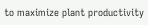to maximize plant productivity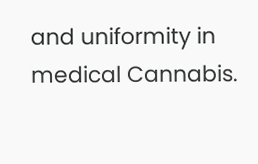and uniformity in medical Cannabis.